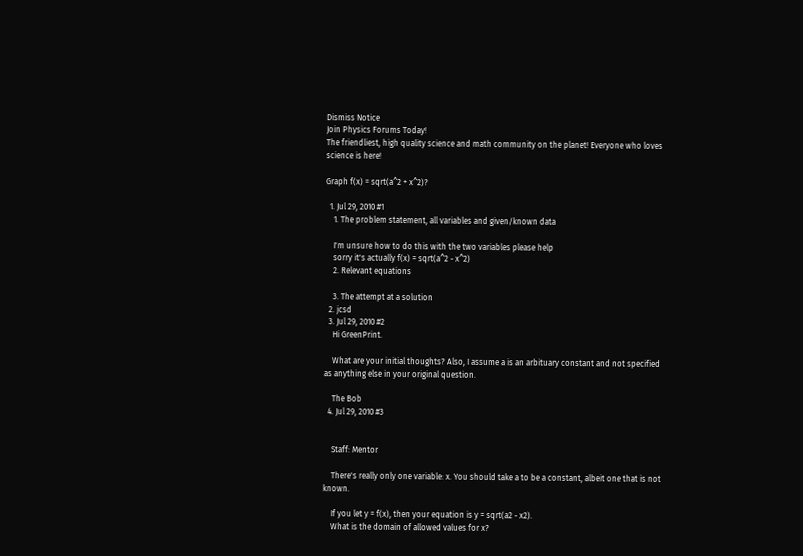Dismiss Notice
Join Physics Forums Today!
The friendliest, high quality science and math community on the planet! Everyone who loves science is here!

Graph f(x) = sqrt(a^2 + x^2)?

  1. Jul 29, 2010 #1
    1. The problem statement, all variables and given/known data

    I'm unsure how to do this with the two variables please help
    sorry it's actually f(x) = sqrt(a^2 - x^2)
    2. Relevant equations

    3. The attempt at a solution
  2. jcsd
  3. Jul 29, 2010 #2
    Hi GreenPrint.

    What are your initial thoughts? Also, I assume a is an arbituary constant and not specified as anything else in your original question.

    The Bob
  4. Jul 29, 2010 #3


    Staff: Mentor

    There's really only one variable: x. You should take a to be a constant, albeit one that is not known.

    If you let y = f(x), then your equation is y = sqrt(a2 - x2).
    What is the domain of allowed values for x?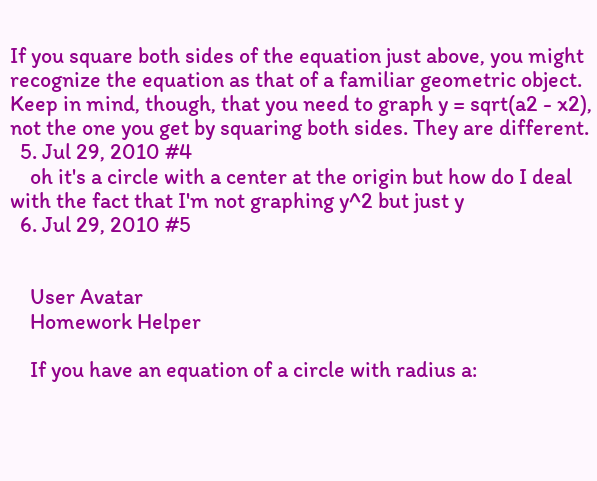If you square both sides of the equation just above, you might recognize the equation as that of a familiar geometric object. Keep in mind, though, that you need to graph y = sqrt(a2 - x2), not the one you get by squaring both sides. They are different.
  5. Jul 29, 2010 #4
    oh it's a circle with a center at the origin but how do I deal with the fact that I'm not graphing y^2 but just y
  6. Jul 29, 2010 #5


    User Avatar
    Homework Helper

    If you have an equation of a circle with radius a: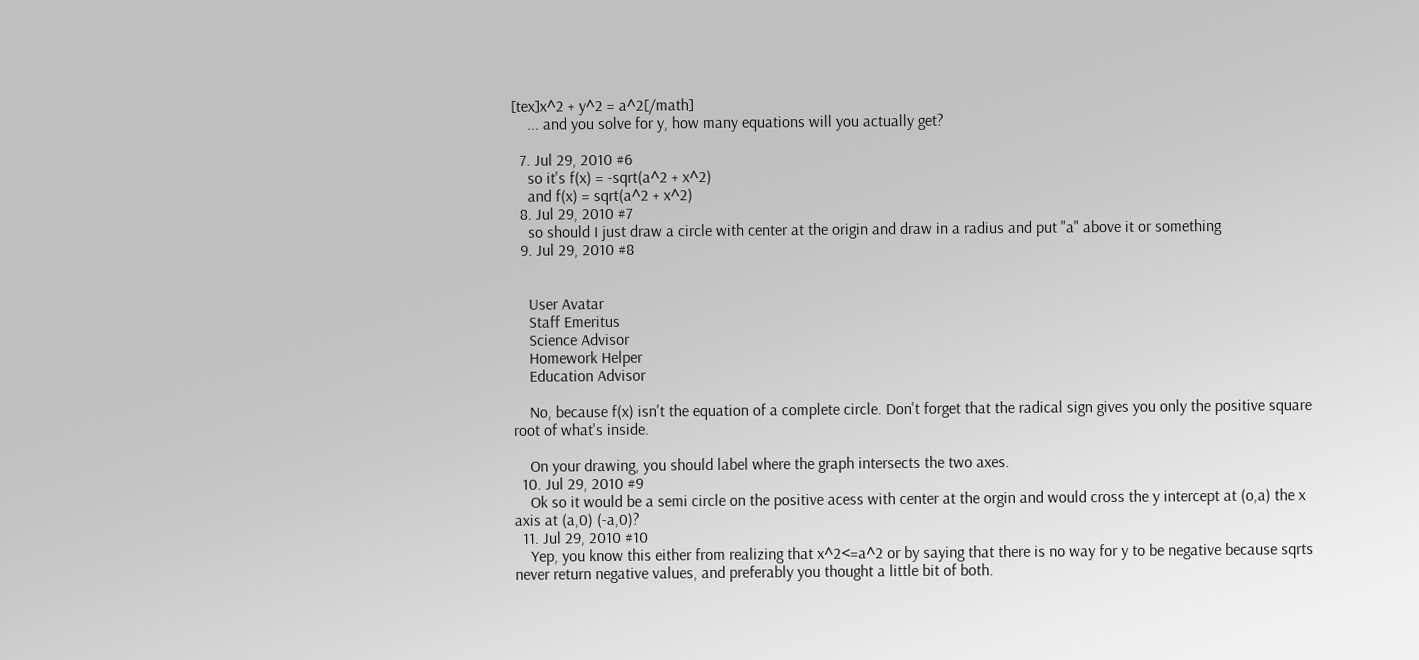[tex]x^2 + y^2 = a^2[/math]
    ... and you solve for y, how many equations will you actually get?

  7. Jul 29, 2010 #6
    so it's f(x) = -sqrt(a^2 + x^2)
    and f(x) = sqrt(a^2 + x^2)
  8. Jul 29, 2010 #7
    so should I just draw a circle with center at the origin and draw in a radius and put "a" above it or something
  9. Jul 29, 2010 #8


    User Avatar
    Staff Emeritus
    Science Advisor
    Homework Helper
    Education Advisor

    No, because f(x) isn't the equation of a complete circle. Don't forget that the radical sign gives you only the positive square root of what's inside.

    On your drawing, you should label where the graph intersects the two axes.
  10. Jul 29, 2010 #9
    Ok so it would be a semi circle on the positive acess with center at the orgin and would cross the y intercept at (o,a) the x axis at (a,0) (-a,0)?
  11. Jul 29, 2010 #10
    Yep, you know this either from realizing that x^2<=a^2 or by saying that there is no way for y to be negative because sqrts never return negative values, and preferably you thought a little bit of both.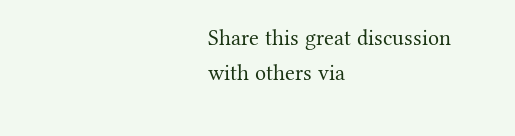Share this great discussion with others via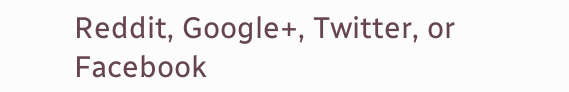Reddit, Google+, Twitter, or Facebook